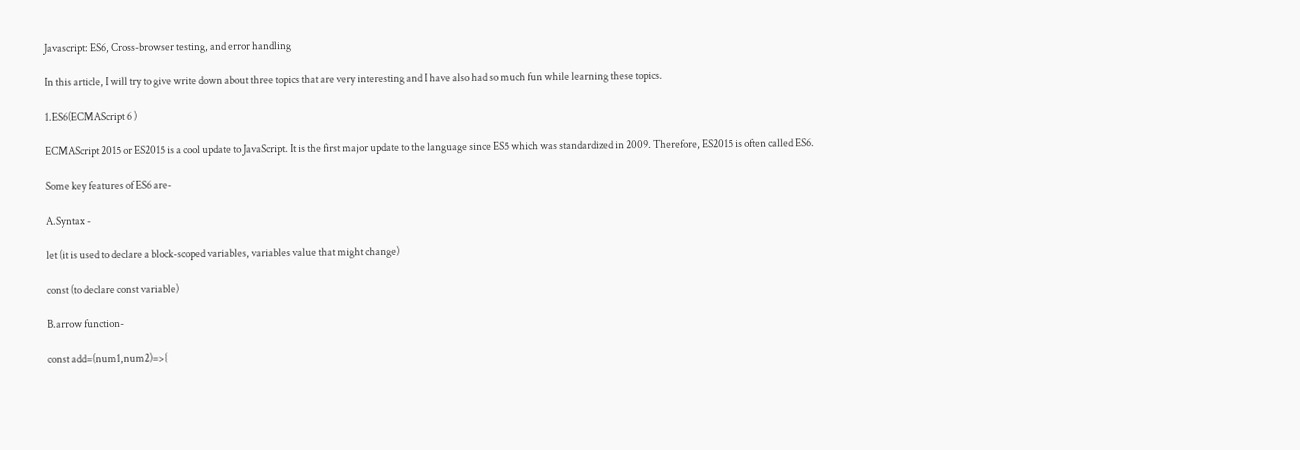Javascript: ES6, Cross-browser testing, and error handling

In this article, I will try to give write down about three topics that are very interesting and I have also had so much fun while learning these topics.

1.ES6(ECMAScript 6 )

ECMAScript 2015 or ES2015 is a cool update to JavaScript. It is the first major update to the language since ES5 which was standardized in 2009. Therefore, ES2015 is often called ES6.

Some key features of ES6 are-

A.Syntax -

let (it is used to declare a block-scoped variables, variables value that might change)

const (to declare const variable)

B.arrow function-

const add=(num1,num2)=>{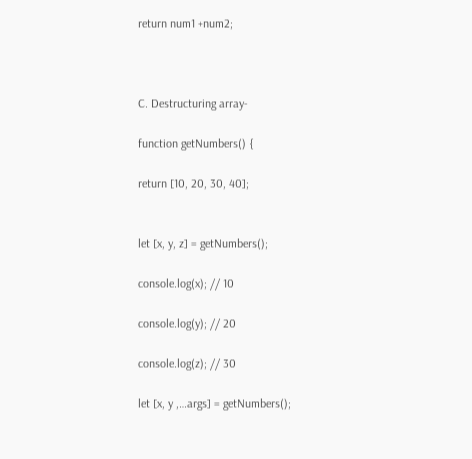return num1 +num2;



C. Destructuring array-

function getNumbers() {

return [10, 20, 30, 40];


let [x, y, z] = getNumbers();

console.log(x); // 10

console.log(y); // 20

console.log(z); // 30

let [x, y ,…args] = getNumbers();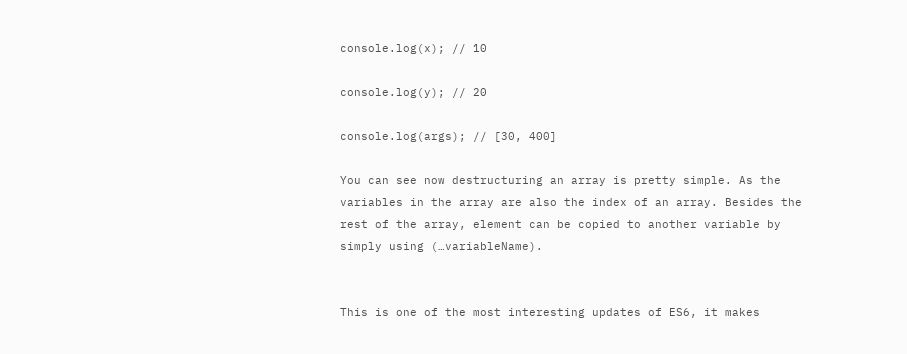console.log(x); // 10

console.log(y); // 20

console.log(args); // [30, 400]

You can see now destructuring an array is pretty simple. As the variables in the array are also the index of an array. Besides the rest of the array, element can be copied to another variable by simply using (…variableName).


This is one of the most interesting updates of ES6, it makes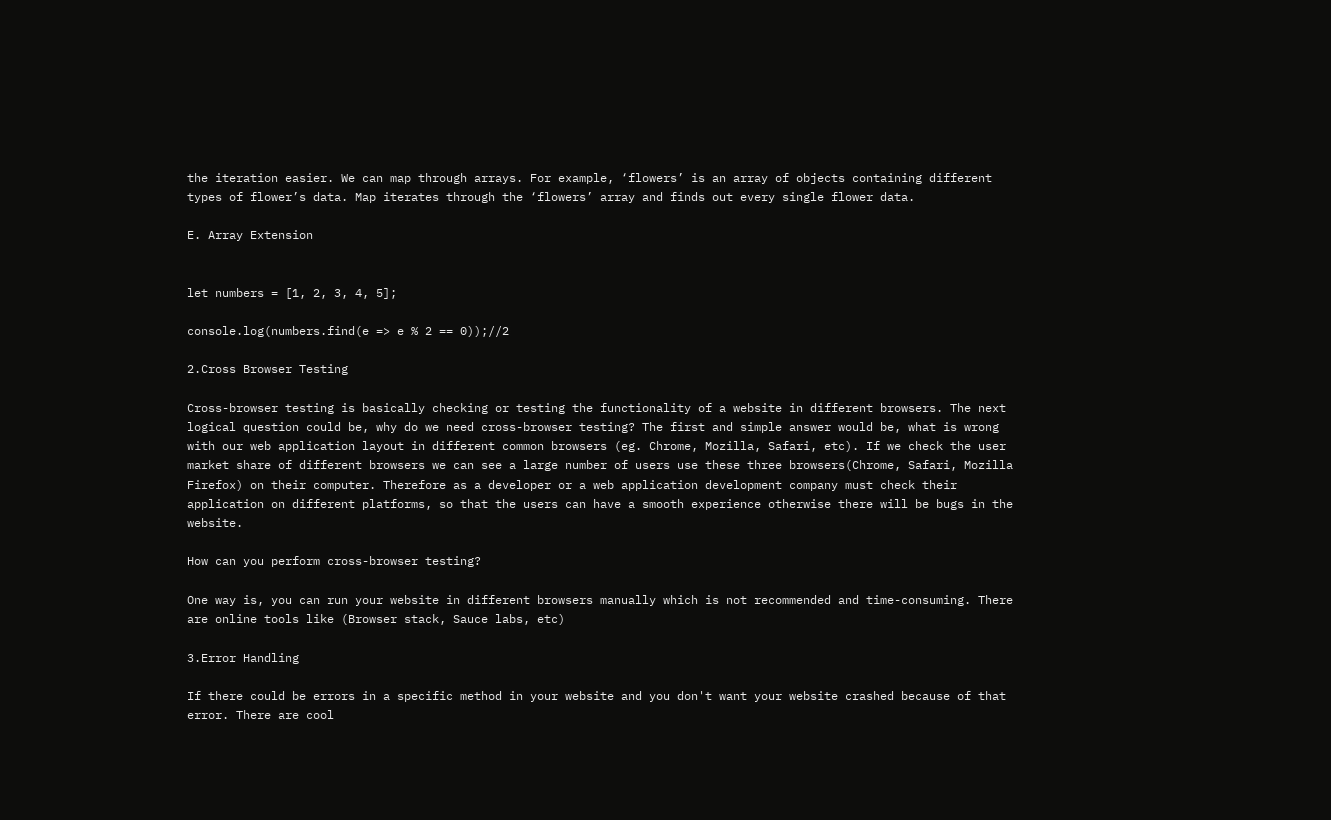the iteration easier. We can map through arrays. For example, ‘flowers’ is an array of objects containing different types of flower’s data. Map iterates through the ‘flowers’ array and finds out every single flower data.

E. Array Extension


let numbers = [1, 2, 3, 4, 5];

console.log(numbers.find(e => e % 2 == 0));//2

2.Cross Browser Testing

Cross-browser testing is basically checking or testing the functionality of a website in different browsers. The next logical question could be, why do we need cross-browser testing? The first and simple answer would be, what is wrong with our web application layout in different common browsers (eg. Chrome, Mozilla, Safari, etc). If we check the user market share of different browsers we can see a large number of users use these three browsers(Chrome, Safari, Mozilla Firefox) on their computer. Therefore as a developer or a web application development company must check their application on different platforms, so that the users can have a smooth experience otherwise there will be bugs in the website.

How can you perform cross-browser testing?

One way is, you can run your website in different browsers manually which is not recommended and time-consuming. There are online tools like (Browser stack, Sauce labs, etc)

3.Error Handling

If there could be errors in a specific method in your website and you don't want your website crashed because of that error. There are cool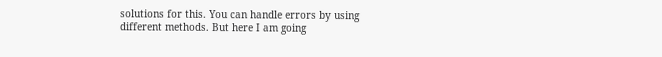solutions for this. You can handle errors by using different methods. But here I am going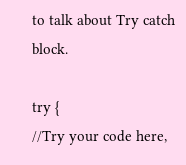to talk about Try catch block.

try {
//Try your code here,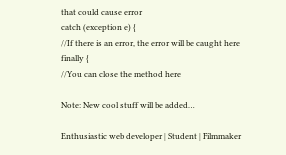that could cause error
catch (exception e) {
//If there is an error, the error will be caught here
finally {
//You can close the method here

Note: New cool stuff will be added…

Enthusiastic web developer | Student | Filmmaker